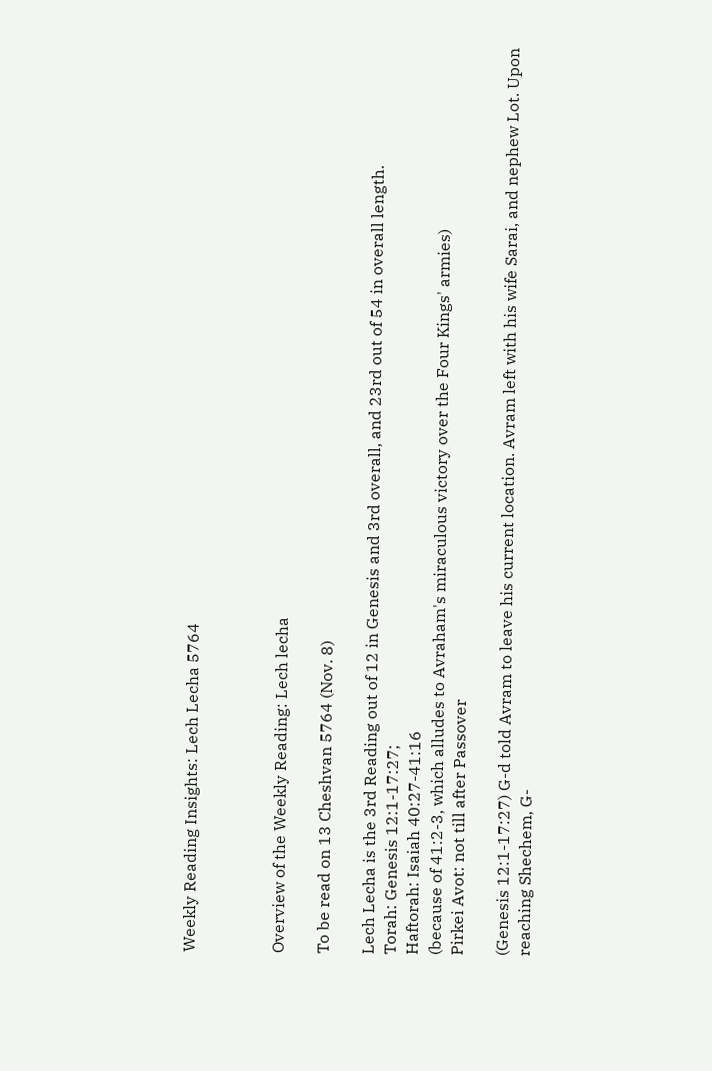Weekly Reading Insights: Lech Lecha 5764



Overview of the Weekly Reading: Lech lecha

To be read on 13 Cheshvan 5764 (Nov. 8)

Lech Lecha is the 3rd Reading out of 12 in Genesis and 3rd overall, and 23rd out of 54 in overall length.
Torah: Genesis 12:1-17:27;
Haftorah: Isaiah 40:27-41:16
(because of 41:2-3, which alludes to Avraham's miraculous victory over the Four Kings' armies)
Pirkei Avot: not till after Passover

(Genesis 12:1-17:27) G-d told Avram to leave his current location. Avram left with his wife Sarai, and nephew Lot. Upon reaching Shechem, G-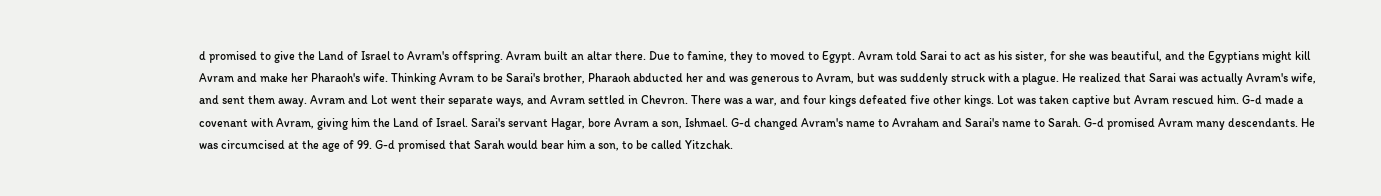d promised to give the Land of Israel to Avram's offspring. Avram built an altar there. Due to famine, they to moved to Egypt. Avram told Sarai to act as his sister, for she was beautiful, and the Egyptians might kill Avram and make her Pharaoh's wife. Thinking Avram to be Sarai's brother, Pharaoh abducted her and was generous to Avram, but was suddenly struck with a plague. He realized that Sarai was actually Avram's wife, and sent them away. Avram and Lot went their separate ways, and Avram settled in Chevron. There was a war, and four kings defeated five other kings. Lot was taken captive but Avram rescued him. G-d made a covenant with Avram, giving him the Land of Israel. Sarai's servant Hagar, bore Avram a son, Ishmael. G-d changed Avram's name to Avraham and Sarai's name to Sarah. G-d promised Avram many descendants. He was circumcised at the age of 99. G-d promised that Sarah would bear him a son, to be called Yitzchak.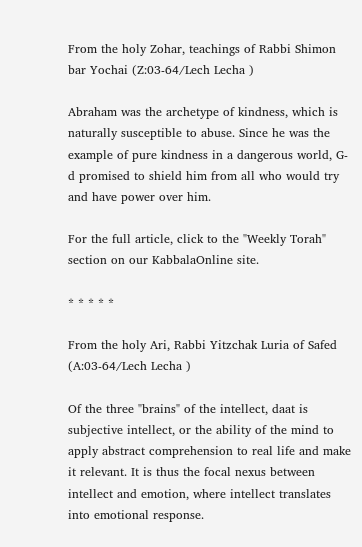From the holy Zohar, teachings of Rabbi Shimon bar Yochai (Z:03-64/Lech Lecha )

Abraham was the archetype of kindness, which is naturally susceptible to abuse. Since he was the example of pure kindness in a dangerous world, G-d promised to shield him from all who would try and have power over him.

For the full article, click to the "Weekly Torah" section on our KabbalaOnline site.

* * * * *

From the holy Ari, Rabbi Yitzchak Luria of Safed (A:03-64/Lech Lecha )

Of the three "brains" of the intellect, daat is subjective intellect, or the ability of the mind to apply abstract comprehension to real life and make it relevant. It is thus the focal nexus between intellect and emotion, where intellect translates into emotional response.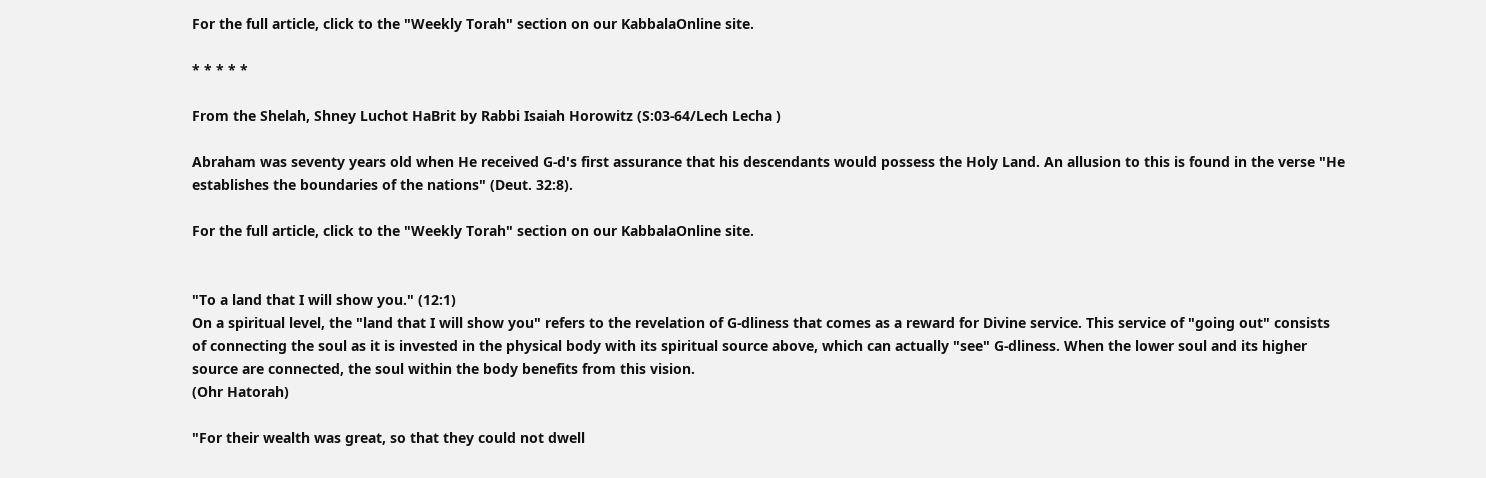For the full article, click to the "Weekly Torah" section on our KabbalaOnline site.

* * * * *

From the Shelah, Shney Luchot HaBrit by Rabbi Isaiah Horowitz (S:03-64/Lech Lecha )

Abraham was seventy years old when He received G-d's first assurance that his descendants would possess the Holy Land. An allusion to this is found in the verse "He establishes the boundaries of the nations" (Deut. 32:8).

For the full article, click to the "Weekly Torah" section on our KabbalaOnline site.


"To a land that I will show you." (12:1)
On a spiritual level, the "land that I will show you" refers to the revelation of G-dliness that comes as a reward for Divine service. This service of "going out" consists of connecting the soul as it is invested in the physical body with its spiritual source above, which can actually "see" G-dliness. When the lower soul and its higher source are connected, the soul within the body benefits from this vision.
(Ohr Hatorah)

"For their wealth was great, so that they could not dwell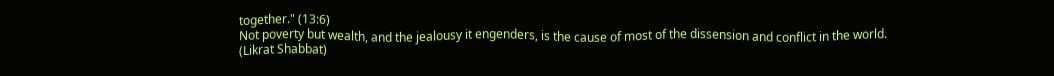together." (13:6)
Not poverty but wealth, and the jealousy it engenders, is the cause of most of the dissension and conflict in the world.
(Likrat Shabbat)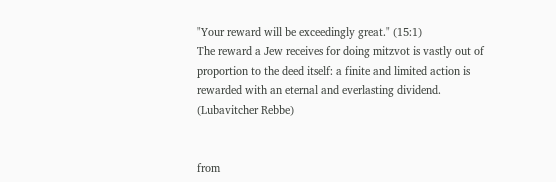"Your reward will be exceedingly great." (15:1)
The reward a Jew receives for doing mitzvot is vastly out of proportion to the deed itself: a finite and limited action is rewarded with an eternal and everlasting dividend.
(Lubavitcher Rebbe)


from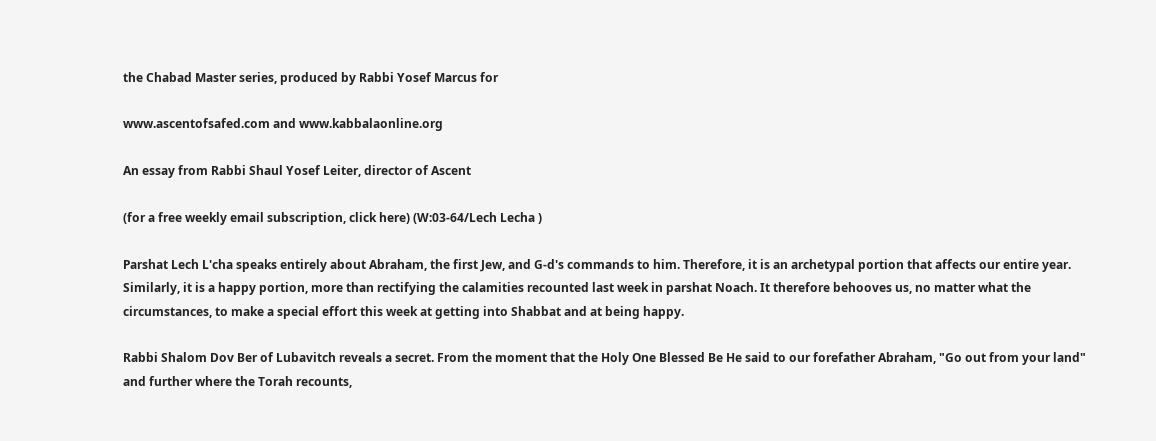the Chabad Master series, produced by Rabbi Yosef Marcus for

www.ascentofsafed.com and www.kabbalaonline.org

An essay from Rabbi Shaul Yosef Leiter, director of Ascent

(for a free weekly email subscription, click here) (W:03-64/Lech Lecha )

Parshat Lech L'cha speaks entirely about Abraham, the first Jew, and G-d's commands to him. Therefore, it is an archetypal portion that affects our entire year. Similarly, it is a happy portion, more than rectifying the calamities recounted last week in parshat Noach. It therefore behooves us, no matter what the circumstances, to make a special effort this week at getting into Shabbat and at being happy.

Rabbi Shalom Dov Ber of Lubavitch reveals a secret. From the moment that the Holy One Blessed Be He said to our forefather Abraham, "Go out from your land" and further where the Torah recounts,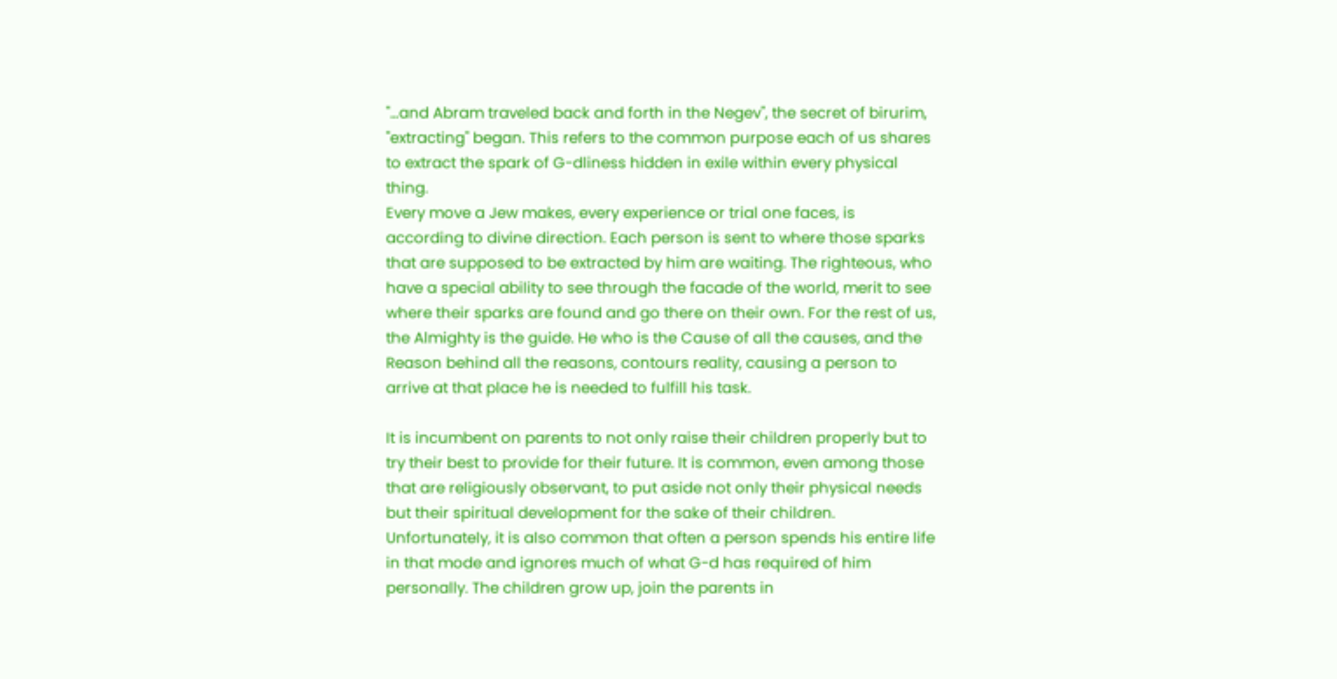"…and Abram traveled back and forth in the Negev", the secret of birurim, "extracting" began. This refers to the common purpose each of us shares to extract the spark of G-dliness hidden in exile within every physical thing.
Every move a Jew makes, every experience or trial one faces, is according to divine direction. Each person is sent to where those sparks that are supposed to be extracted by him are waiting. The righteous, who have a special ability to see through the facade of the world, merit to see where their sparks are found and go there on their own. For the rest of us, the Almighty is the guide. He who is the Cause of all the causes, and the Reason behind all the reasons, contours reality, causing a person to arrive at that place he is needed to fulfill his task.

It is incumbent on parents to not only raise their children properly but to try their best to provide for their future. It is common, even among those that are religiously observant, to put aside not only their physical needs but their spiritual development for the sake of their children.
Unfortunately, it is also common that often a person spends his entire life in that mode and ignores much of what G-d has required of him personally. The children grow up, join the parents in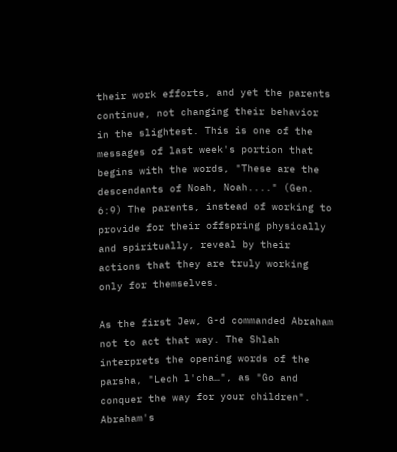their work efforts, and yet the parents continue, not changing their behavior in the slightest. This is one of the messages of last week's portion that begins with the words, "These are the descendants of Noah, Noah...." (Gen. 6:9) The parents, instead of working to provide for their offspring physically and spiritually, reveal by their actions that they are truly working only for themselves.

As the first Jew, G-d commanded Abraham not to act that way. The Shlah interprets the opening words of the parsha, "Lech l'cha…", as "Go and conquer the way for your children". Abraham's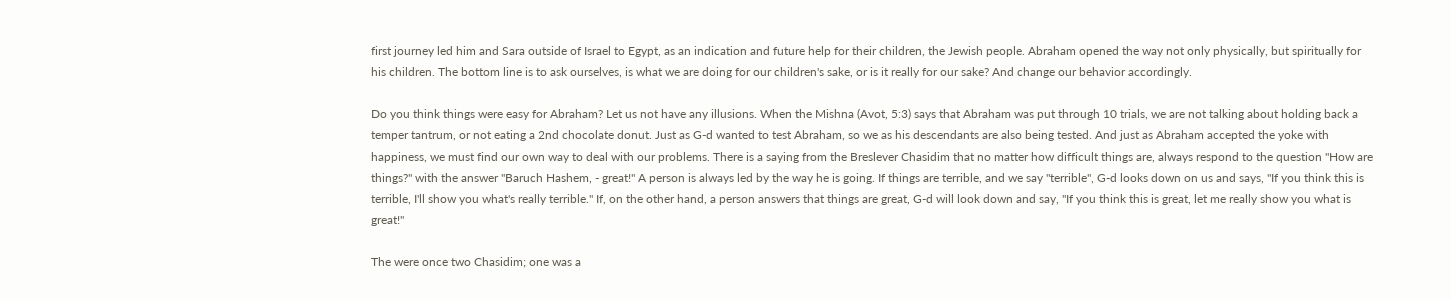first journey led him and Sara outside of Israel to Egypt, as an indication and future help for their children, the Jewish people. Abraham opened the way not only physically, but spiritually for his children. The bottom line is to ask ourselves, is what we are doing for our children's sake, or is it really for our sake? And change our behavior accordingly.

Do you think things were easy for Abraham? Let us not have any illusions. When the Mishna (Avot, 5:3) says that Abraham was put through 10 trials, we are not talking about holding back a temper tantrum, or not eating a 2nd chocolate donut. Just as G-d wanted to test Abraham, so we as his descendants are also being tested. And just as Abraham accepted the yoke with happiness, we must find our own way to deal with our problems. There is a saying from the Breslever Chasidim that no matter how difficult things are, always respond to the question "How are things?" with the answer "Baruch Hashem, - great!" A person is always led by the way he is going. If things are terrible, and we say "terrible", G-d looks down on us and says, "If you think this is terrible, I'll show you what's really terrible." If, on the other hand, a person answers that things are great, G-d will look down and say, "If you think this is great, let me really show you what is great!"

The were once two Chasidim; one was a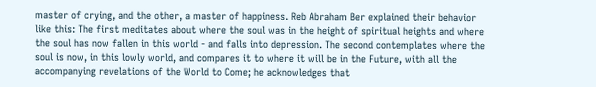master of crying, and the other, a master of happiness. Reb Abraham Ber explained their behavior like this: The first meditates about where the soul was in the height of spiritual heights and where the soul has now fallen in this world - and falls into depression. The second contemplates where the soul is now, in this lowly world, and compares it to where it will be in the Future, with all the accompanying revelations of the World to Come; he acknowledges that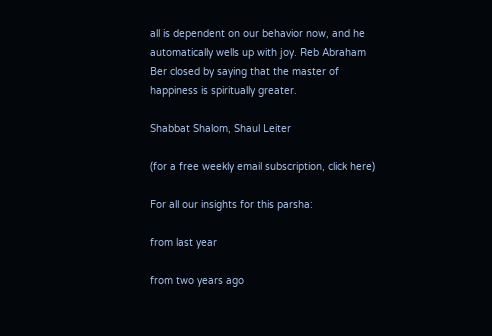all is dependent on our behavior now, and he automatically wells up with joy. Reb Abraham Ber closed by saying that the master of happiness is spiritually greater.

Shabbat Shalom, Shaul Leiter

(for a free weekly email subscription, click here)

For all our insights for this parsha:

from last year

from two years ago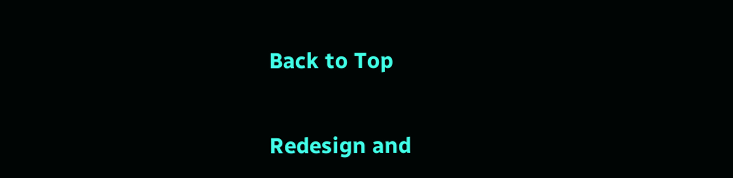Back to Top


Redesign and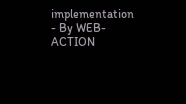implementation - By WEB-ACTION